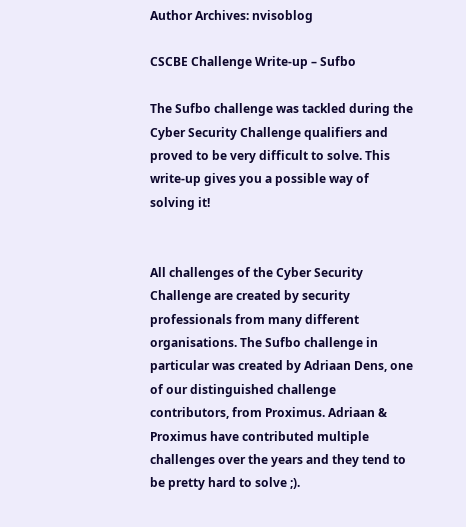Author Archives: nvisoblog

CSCBE Challenge Write-up – Sufbo

The Sufbo challenge was tackled during the Cyber Security Challenge qualifiers and proved to be very difficult to solve. This write-up gives you a possible way of solving it!


All challenges of the Cyber Security Challenge are created by security professionals from many different organisations. The Sufbo challenge in particular was created by Adriaan Dens, one of our distinguished challenge contributors, from Proximus. Adriaan & Proximus have contributed multiple challenges over the years and they tend to be pretty hard to solve ;).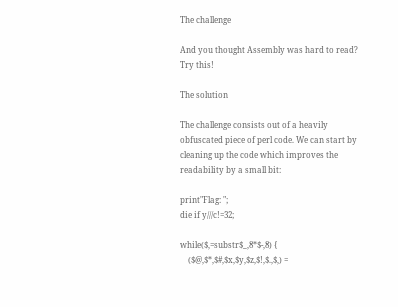The challenge

And you thought Assembly was hard to read? Try this!

The solution

The challenge consists out of a heavily obfuscated piece of perl code. We can start by cleaning up the code which improves the readability by a small bit:

print"Flag: ";
die if y///c!=32;

while($,=substr$_,8*$-,8) {
    ($@,$*,$#,$x,$y,$z,$!,$.,$,) =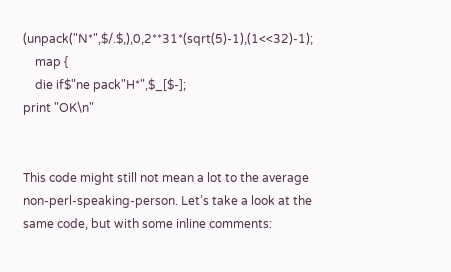(unpack("N*",$/.$,),0,2**31*(sqrt(5)-1),(1<<32)-1);
    map {
    die if$"ne pack"H*",$_[$-];
print "OK\n"


This code might still not mean a lot to the average non-perl-speaking-person. Let’s take a look at the same code, but with some inline comments: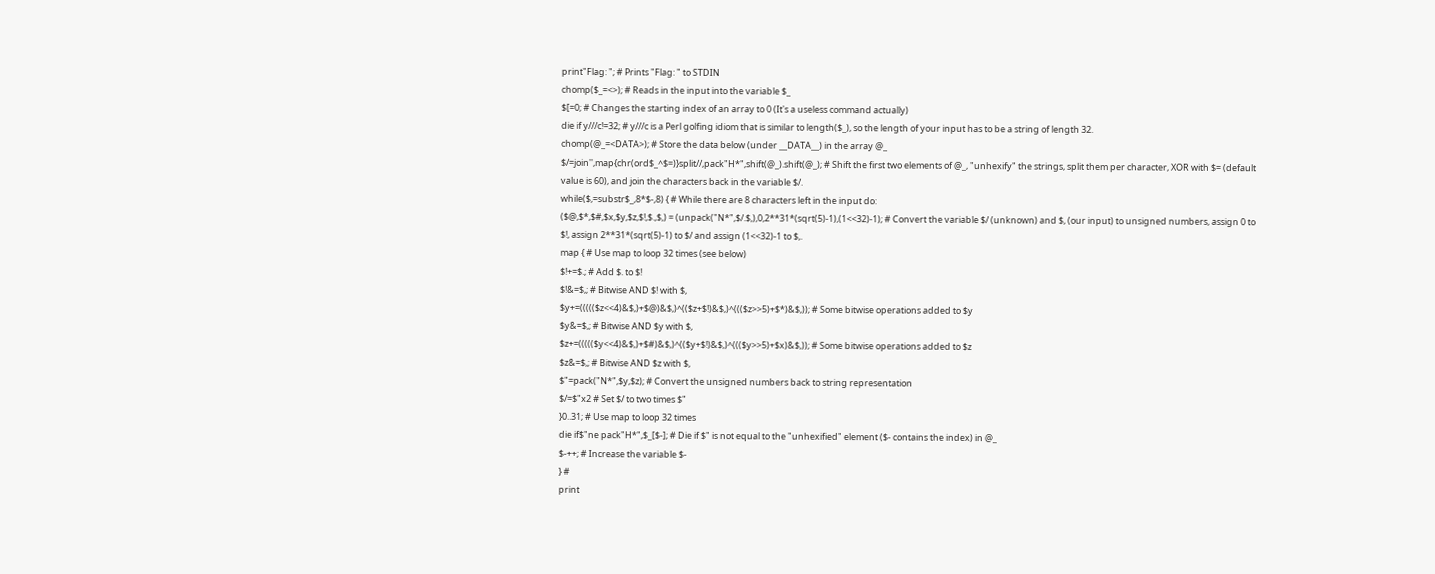print"Flag: "; # Prints "Flag: " to STDIN
chomp($_=<>); # Reads in the input into the variable $_
$[=0; # Changes the starting index of an array to 0 (It's a useless command actually)
die if y///c!=32; # y///c is a Perl golfing idiom that is similar to length($_), so the length of your input has to be a string of length 32.
chomp(@_=<DATA>); # Store the data below (under __DATA__) in the array @_
$/=join'',map{chr(ord$_^$=)}split//,pack"H*",shift(@_).shift(@_); # Shift the first two elements of @_, "unhexify" the strings, split them per character, XOR with $= (default value is 60), and join the characters back in the variable $/.
while($,=substr$_,8*$-,8) { # While there are 8 characters left in the input do:
($@,$*,$#,$x,$y,$z,$!,$.,$,) = (unpack("N*",$/.$,),0,2**31*(sqrt(5)-1),(1<<32)-1); # Convert the variable $/ (unknown) and $, (our input) to unsigned numbers, assign 0 to $!, assign 2**31*(sqrt(5)-1) to $/ and assign (1<<32)-1 to $,.
map { # Use map to loop 32 times (see below)
$!+=$.; # Add $. to $!
$!&=$,; # Bitwise AND $! with $,
$y+=((((($z<<4)&$,)+$@)&$,)^(($z+$!)&$,)^((($z>>5)+$*)&$,)); # Some bitwise operations added to $y
$y&=$,; # Bitwise AND $y with $,
$z+=((((($y<<4)&$,)+$#)&$,)^(($y+$!)&$,)^((($y>>5)+$x)&$,)); # Some bitwise operations added to $z
$z&=$,; # Bitwise AND $z with $,
$"=pack("N*",$y,$z); # Convert the unsigned numbers back to string representation
$/=$"x2 # Set $/ to two times $"
}0..31; # Use map to loop 32 times
die if$"ne pack"H*",$_[$-]; # Die if $" is not equal to the "unhexified" element ($- contains the index) in @_
$-++; # Increase the variable $-
} #
print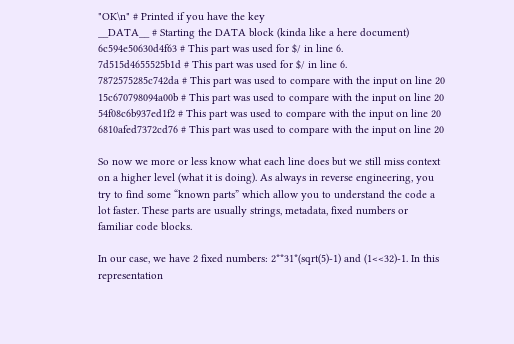"OK\n" # Printed if you have the key
__DATA__ # Starting the DATA block (kinda like a here document)
6c594e50630d4f63 # This part was used for $/ in line 6.
7d515d4655525b1d # This part was used for $/ in line 6.
7872575285c742da # This part was used to compare with the input on line 20
15c670798094a00b # This part was used to compare with the input on line 20
54f08c6b937ed1f2 # This part was used to compare with the input on line 20
6810afed7372cd76 # This part was used to compare with the input on line 20

So now we more or less know what each line does but we still miss context on a higher level (what it is doing). As always in reverse engineering, you try to find some “known parts” which allow you to understand the code a lot faster. These parts are usually strings, metadata, fixed numbers or familiar code blocks.

In our case, we have 2 fixed numbers: 2**31*(sqrt(5)-1) and (1<<32)-1. In this representation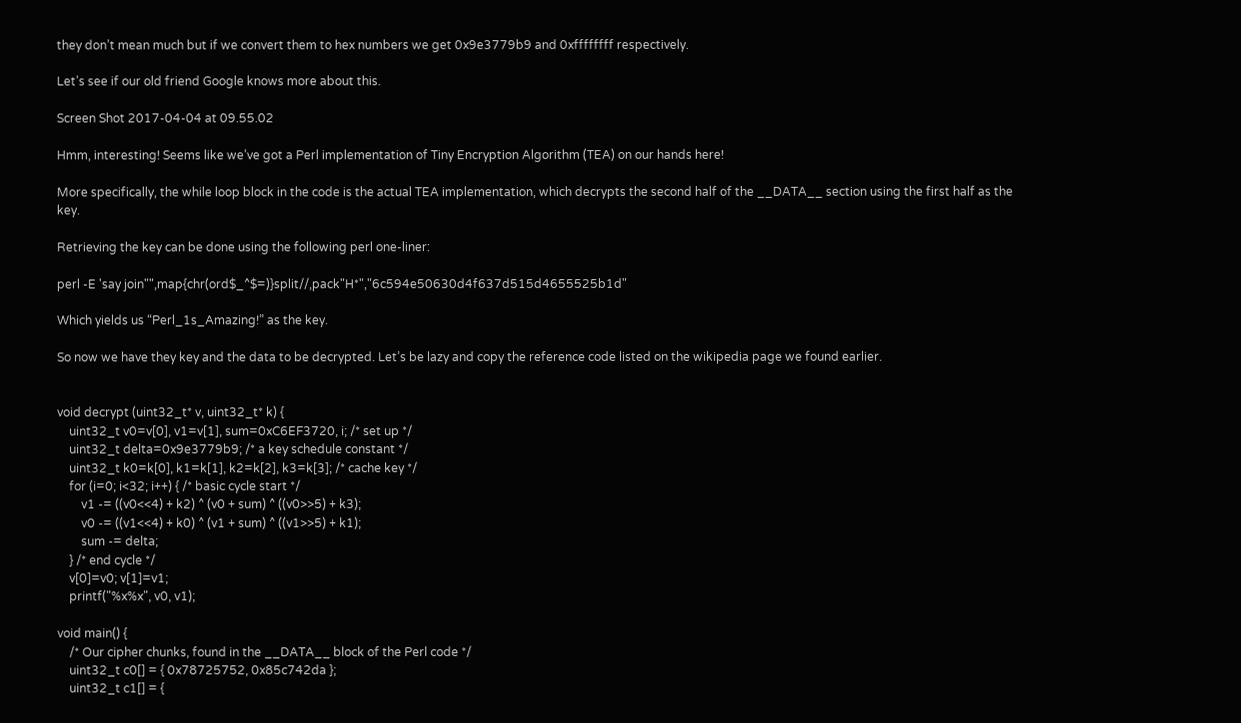they don’t mean much but if we convert them to hex numbers we get 0x9e3779b9 and 0xffffffff respectively.

Let’s see if our old friend Google knows more about this.

Screen Shot 2017-04-04 at 09.55.02

Hmm, interesting! Seems like we’ve got a Perl implementation of Tiny Encryption Algorithm (TEA) on our hands here!

More specifically, the while loop block in the code is the actual TEA implementation, which decrypts the second half of the __DATA__ section using the first half as the key.

Retrieving the key can be done using the following perl one-liner:

perl -E 'say join"",map{chr(ord$_^$=)}split//,pack"H*","6c594e50630d4f637d515d4655525b1d"

Which yields us “Perl_1s_Amazing!” as the key.

So now we have they key and the data to be decrypted. Let’s be lazy and copy the reference code listed on the wikipedia page we found earlier.


void decrypt (uint32_t* v, uint32_t* k) {
    uint32_t v0=v[0], v1=v[1], sum=0xC6EF3720, i; /* set up */
    uint32_t delta=0x9e3779b9; /* a key schedule constant */
    uint32_t k0=k[0], k1=k[1], k2=k[2], k3=k[3]; /* cache key */
    for (i=0; i<32; i++) { /* basic cycle start */
        v1 -= ((v0<<4) + k2) ^ (v0 + sum) ^ ((v0>>5) + k3);
        v0 -= ((v1<<4) + k0) ^ (v1 + sum) ^ ((v1>>5) + k1);
        sum -= delta;
    } /* end cycle */
    v[0]=v0; v[1]=v1;
    printf("%x%x", v0, v1);

void main() {
    /* Our cipher chunks, found in the __DATA__ block of the Perl code */
    uint32_t c0[] = { 0x78725752, 0x85c742da };
    uint32_t c1[] = {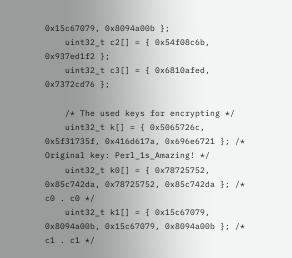0x15c67079, 0x8094a00b };
    uint32_t c2[] = { 0x54f08c6b, 0x937ed1f2 };
    uint32_t c3[] = { 0x6810afed, 0x7372cd76 };

    /* The used keys for encrypting */
    uint32_t k[] = { 0x5065726c, 0x5f31735f, 0x416d617a, 0x696e6721 }; /* Original key: Perl_1s_Amazing! */
    uint32_t k0[] = { 0x78725752, 0x85c742da, 0x78725752, 0x85c742da }; /* c0 . c0 */
    uint32_t k1[] = { 0x15c67079, 0x8094a00b, 0x15c67079, 0x8094a00b }; /* c1 . c1 */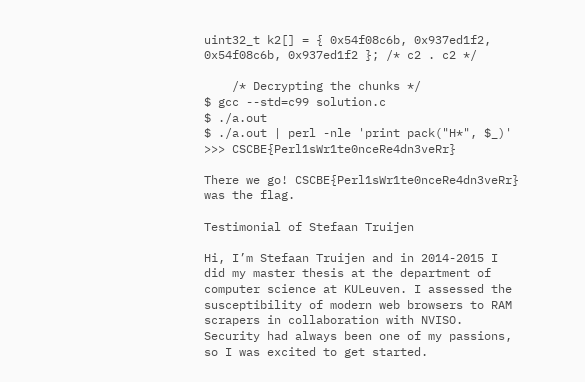uint32_t k2[] = { 0x54f08c6b, 0x937ed1f2, 0x54f08c6b, 0x937ed1f2 }; /* c2 . c2 */

    /* Decrypting the chunks */
$ gcc --std=c99 solution.c
$ ./a.out
$ ./a.out | perl -nle 'print pack("H*", $_)'
>>> CSCBE{Perl1sWr1te0nceRe4dn3veRr}

There we go! CSCBE{Perl1sWr1te0nceRe4dn3veRr} was the flag.

Testimonial of Stefaan Truijen

Hi, I’m Stefaan Truijen and in 2014-2015 I did my master thesis at the department of computer science at KULeuven. I assessed the susceptibility of modern web browsers to RAM scrapers in collaboration with NVISO. Security had always been one of my passions, so I was excited to get started.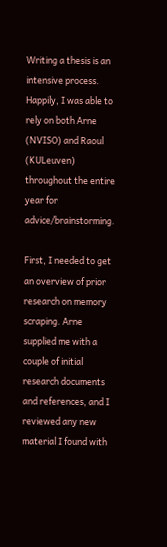Writing a thesis is an intensive process. Happily, I was able to rely on both Arne (NVISO) and Raoul (KULeuven) throughout the entire year for advice/brainstorming.

First, I needed to get an overview of prior research on memory scraping. Arne supplied me with a couple of initial research documents and references, and I reviewed any new material I found with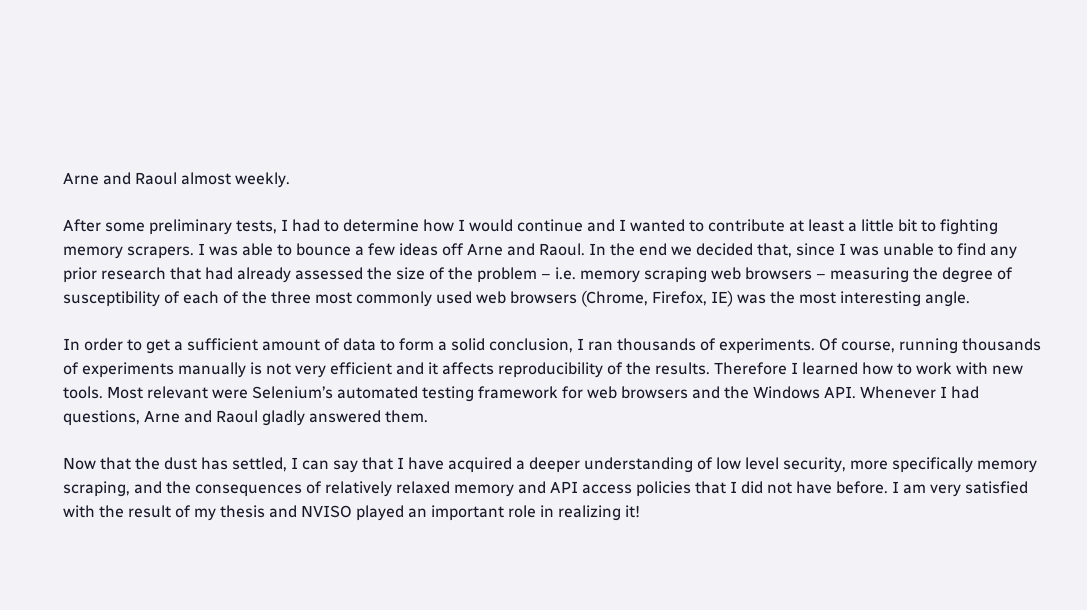Arne and Raoul almost weekly.

After some preliminary tests, I had to determine how I would continue and I wanted to contribute at least a little bit to fighting memory scrapers. I was able to bounce a few ideas off Arne and Raoul. In the end we decided that, since I was unable to find any prior research that had already assessed the size of the problem – i.e. memory scraping web browsers – measuring the degree of susceptibility of each of the three most commonly used web browsers (Chrome, Firefox, IE) was the most interesting angle.

In order to get a sufficient amount of data to form a solid conclusion, I ran thousands of experiments. Of course, running thousands of experiments manually is not very efficient and it affects reproducibility of the results. Therefore I learned how to work with new tools. Most relevant were Selenium’s automated testing framework for web browsers and the Windows API. Whenever I had questions, Arne and Raoul gladly answered them.

Now that the dust has settled, I can say that I have acquired a deeper understanding of low level security, more specifically memory scraping, and the consequences of relatively relaxed memory and API access policies that I did not have before. I am very satisfied with the result of my thesis and NVISO played an important role in realizing it!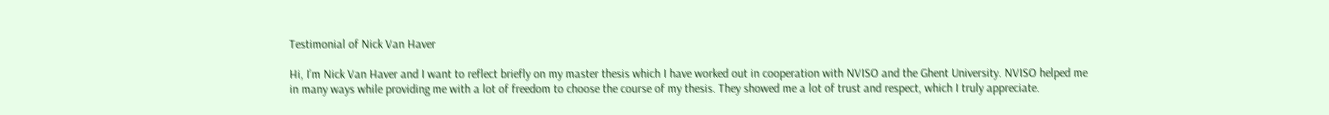Testimonial of Nick Van Haver

Hi, I’m Nick Van Haver and I want to reflect briefly on my master thesis which I have worked out in cooperation with NVISO and the Ghent University. NVISO helped me in many ways while providing me with a lot of freedom to choose the course of my thesis. They showed me a lot of trust and respect, which I truly appreciate.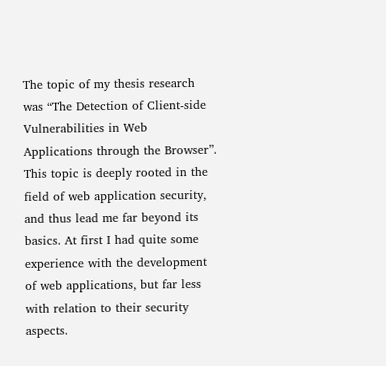The topic of my thesis research was “The Detection of Client-side Vulnerabilities in Web Applications through the Browser”. This topic is deeply rooted in the field of web application security, and thus lead me far beyond its basics. At first I had quite some experience with the development of web applications, but far less with relation to their security aspects.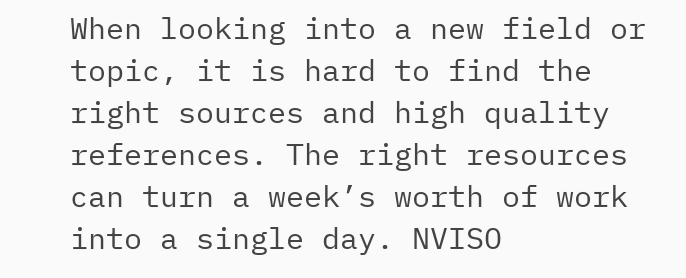When looking into a new field or topic, it is hard to find the right sources and high quality references. The right resources can turn a week’s worth of work into a single day. NVISO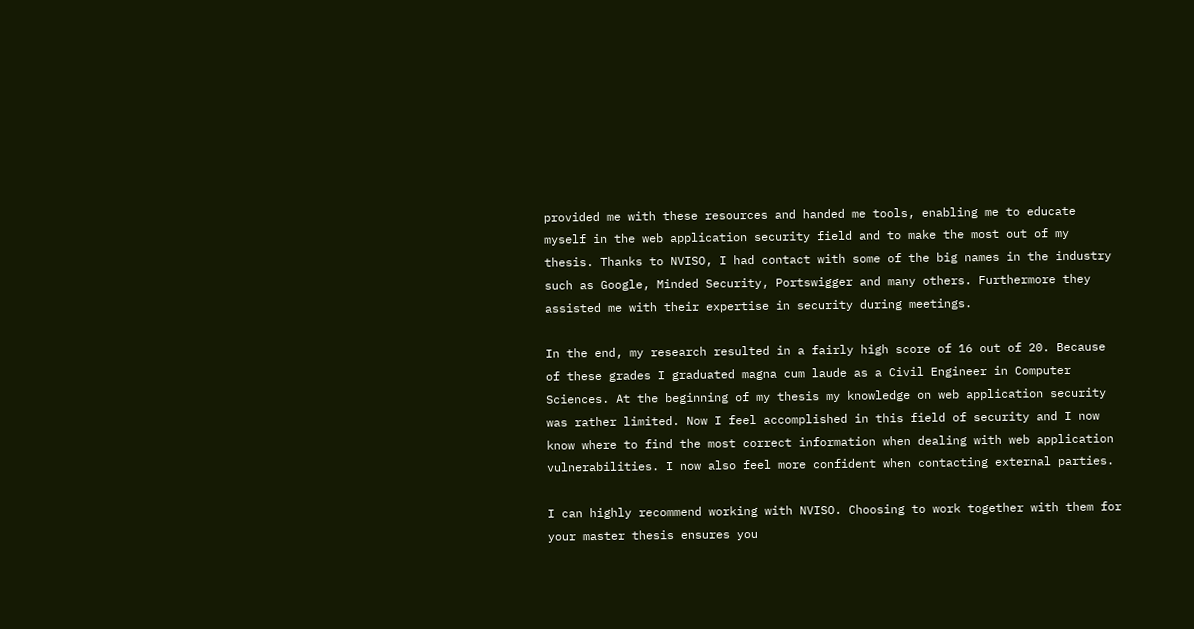provided me with these resources and handed me tools, enabling me to educate myself in the web application security field and to make the most out of my thesis. Thanks to NVISO, I had contact with some of the big names in the industry such as Google, Minded Security, Portswigger and many others. Furthermore they assisted me with their expertise in security during meetings.

In the end, my research resulted in a fairly high score of 16 out of 20. Because of these grades I graduated magna cum laude as a Civil Engineer in Computer Sciences. At the beginning of my thesis my knowledge on web application security was rather limited. Now I feel accomplished in this field of security and I now know where to find the most correct information when dealing with web application vulnerabilities. I now also feel more confident when contacting external parties.

I can highly recommend working with NVISO. Choosing to work together with them for your master thesis ensures you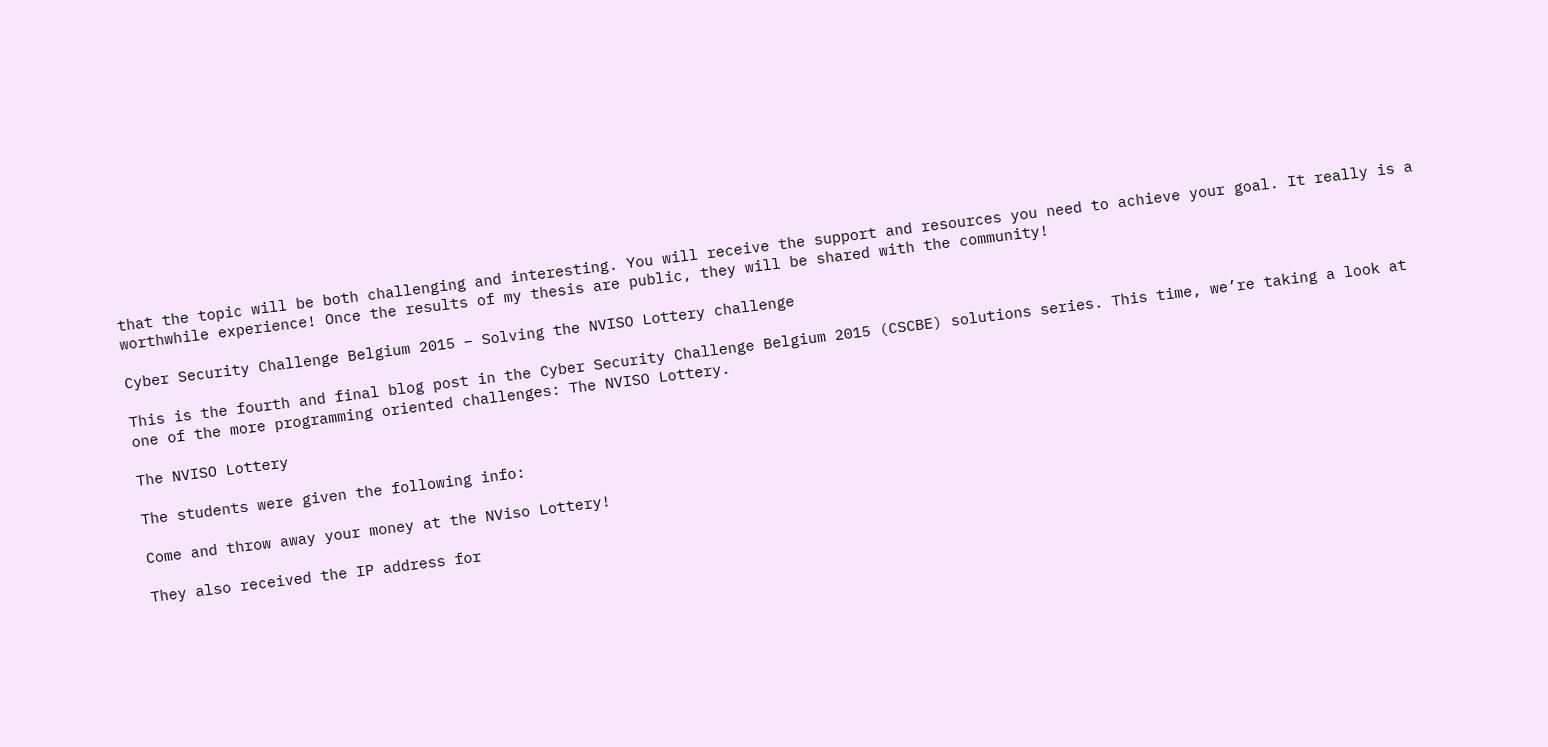that the topic will be both challenging and interesting. You will receive the support and resources you need to achieve your goal. It really is a worthwhile experience! Once the results of my thesis are public, they will be shared with the community!

Cyber Security Challenge Belgium 2015 – Solving the NVISO Lottery challenge

This is the fourth and final blog post in the Cyber Security Challenge Belgium 2015 (CSCBE) solutions series. This time, we’re taking a look at one of the more programming oriented challenges: The NVISO Lottery.

The NVISO Lottery

The students were given the following info:

Come and throw away your money at the NViso Lottery!

They also received the IP address for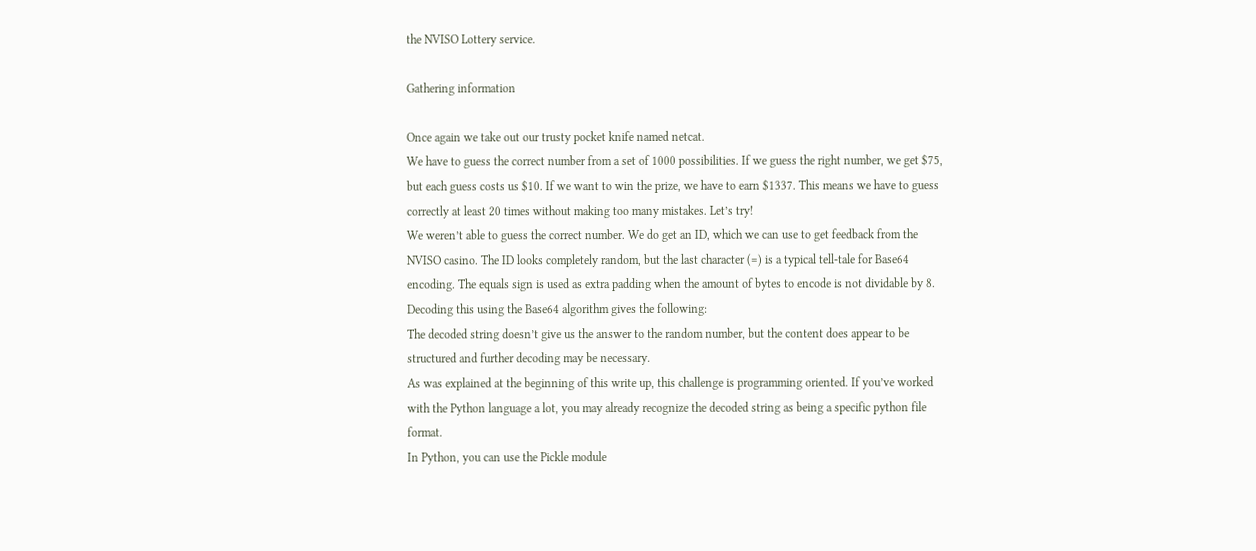the NVISO Lottery service.

Gathering information

Once again we take out our trusty pocket knife named netcat.
We have to guess the correct number from a set of 1000 possibilities. If we guess the right number, we get $75, but each guess costs us $10. If we want to win the prize, we have to earn $1337. This means we have to guess correctly at least 20 times without making too many mistakes. Let’s try!
We weren’t able to guess the correct number. We do get an ID, which we can use to get feedback from the NVISO casino. The ID looks completely random, but the last character (=) is a typical tell-tale for Base64 encoding. The equals sign is used as extra padding when the amount of bytes to encode is not dividable by 8. Decoding this using the Base64 algorithm gives the following:
The decoded string doesn’t give us the answer to the random number, but the content does appear to be structured and further decoding may be necessary.
As was explained at the beginning of this write up, this challenge is programming oriented. If you’ve worked with the Python language a lot, you may already recognize the decoded string as being a specific python file format.
In Python, you can use the Pickle module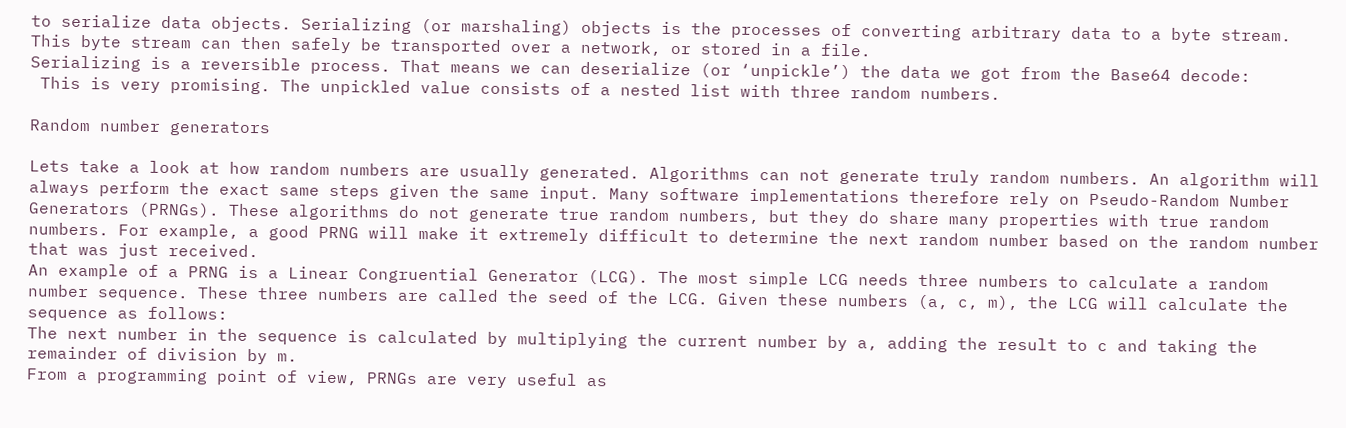to serialize data objects. Serializing (or marshaling) objects is the processes of converting arbitrary data to a byte stream. This byte stream can then safely be transported over a network, or stored in a file.
Serializing is a reversible process. That means we can deserialize (or ‘unpickle’) the data we got from the Base64 decode:
 This is very promising. The unpickled value consists of a nested list with three random numbers.

Random number generators

Lets take a look at how random numbers are usually generated. Algorithms can not generate truly random numbers. An algorithm will always perform the exact same steps given the same input. Many software implementations therefore rely on Pseudo-Random Number Generators (PRNGs). These algorithms do not generate true random numbers, but they do share many properties with true random numbers. For example, a good PRNG will make it extremely difficult to determine the next random number based on the random number that was just received.
An example of a PRNG is a Linear Congruential Generator (LCG). The most simple LCG needs three numbers to calculate a random number sequence. These three numbers are called the seed of the LCG. Given these numbers (a, c, m), the LCG will calculate the sequence as follows:
The next number in the sequence is calculated by multiplying the current number by a, adding the result to c and taking the remainder of division by m.
From a programming point of view, PRNGs are very useful as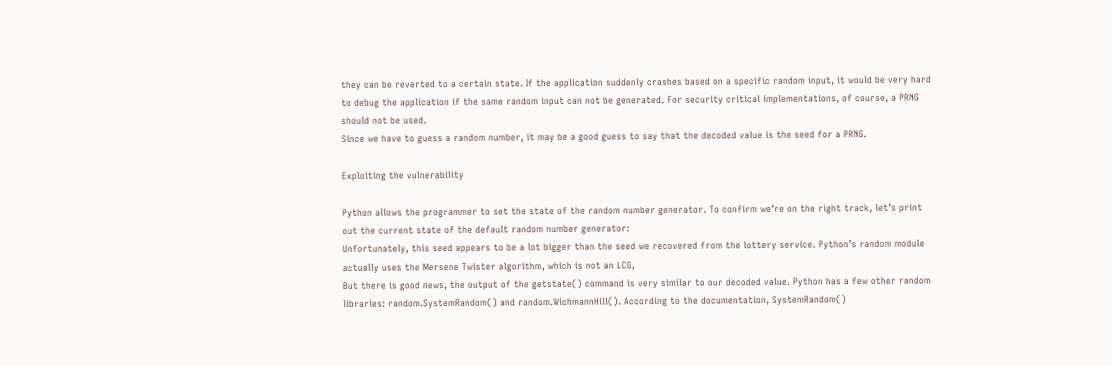they can be reverted to a certain state. If the application suddenly crashes based on a specific random input, it would be very hard to debug the application if the same random input can not be generated. For security critical implementations, of course, a PRNG should not be used.
Since we have to guess a random number, it may be a good guess to say that the decoded value is the seed for a PRNG.

Exploiting the vulnerability

Python allows the programmer to set the state of the random number generator. To confirm we’re on the right track, let’s print out the current state of the default random number generator:
Unfortunately, this seed appears to be a lot bigger than the seed we recovered from the lottery service. Python’s random module actually uses the Mersene Twister algorithm, which is not an LCG,
But there is good news, the output of the getstate() command is very similar to our decoded value. Python has a few other random libraries: random.SystemRandom() and random.WichmannHill(). According to the documentation, SystemRandom()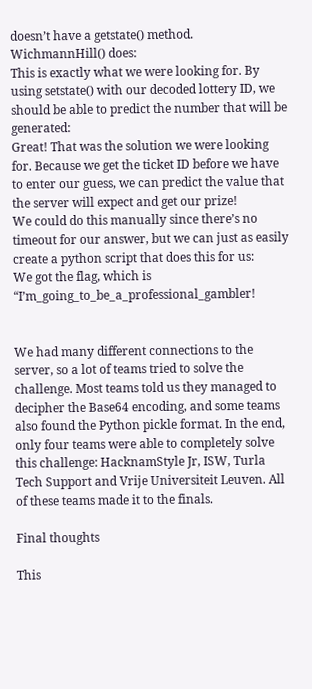doesn’t have a getstate() method. WichmannHill() does:
This is exactly what we were looking for. By using setstate() with our decoded lottery ID, we should be able to predict the number that will be generated:
Great! That was the solution we were looking for. Because we get the ticket ID before we have to enter our guess, we can predict the value that the server will expect and get our prize!
We could do this manually since there’s no timeout for our answer, but we can just as easily create a python script that does this for us:
We got the flag, which is “I’m_going_to_be_a_professional_gambler!


We had many different connections to the server, so a lot of teams tried to solve the challenge. Most teams told us they managed to decipher the Base64 encoding, and some teams also found the Python pickle format. In the end, only four teams were able to completely solve this challenge: HacknamStyle Jr, ISW, Turla Tech Support and Vrije Universiteit Leuven. All of these teams made it to the finals.

Final thoughts

This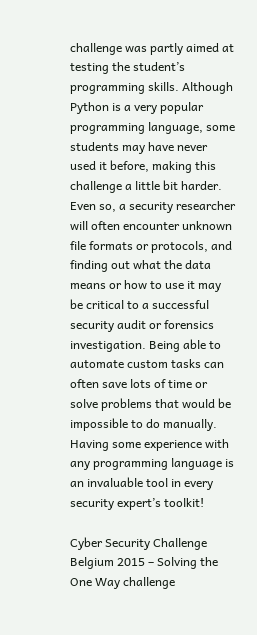challenge was partly aimed at testing the student’s programming skills. Although Python is a very popular programming language, some students may have never used it before, making this challenge a little bit harder. Even so, a security researcher will often encounter unknown file formats or protocols, and finding out what the data means or how to use it may be critical to a successful security audit or forensics investigation. Being able to automate custom tasks can often save lots of time or solve problems that would be impossible to do manually. Having some experience with any programming language is an invaluable tool in every security expert’s toolkit!

Cyber Security Challenge Belgium 2015 – Solving the One Way challenge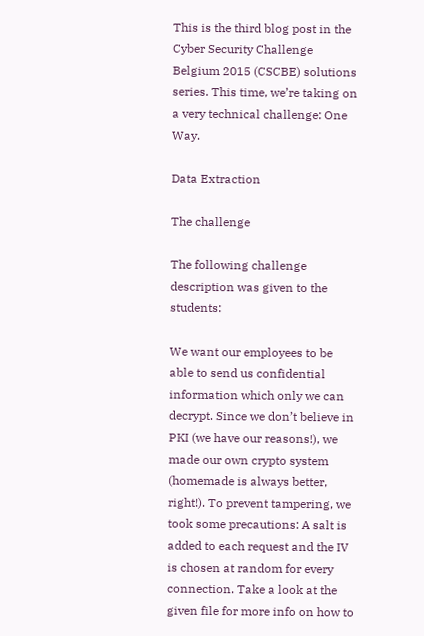This is the third blog post in the Cyber Security Challenge Belgium 2015 (CSCBE) solutions series. This time, we’re taking on a very technical challenge: One Way.

Data Extraction

The challenge

The following challenge description was given to the students:

We want our employees to be able to send us confidential information which only we can decrypt. Since we don’t believe in PKI (we have our reasons!), we made our own crypto system (homemade is always better, right!). To prevent tampering, we took some precautions: A salt is added to each request and the IV is chosen at random for every connection. Take a look at the given file for more info on how to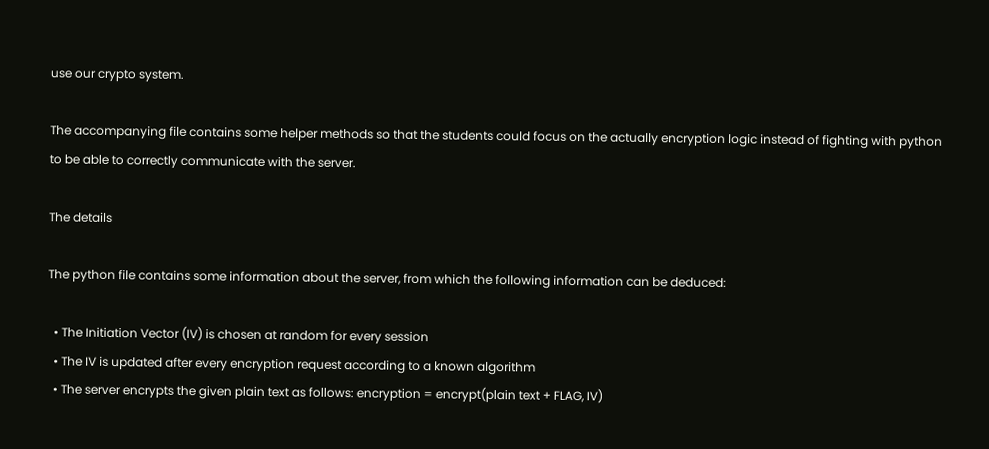use our crypto system.

The accompanying file contains some helper methods so that the students could focus on the actually encryption logic instead of fighting with python to be able to correctly communicate with the server.

The details

The python file contains some information about the server, from which the following information can be deduced:

  • The Initiation Vector (IV) is chosen at random for every session
  • The IV is updated after every encryption request according to a known algorithm
  • The server encrypts the given plain text as follows: encryption = encrypt(plain text + FLAG, IV)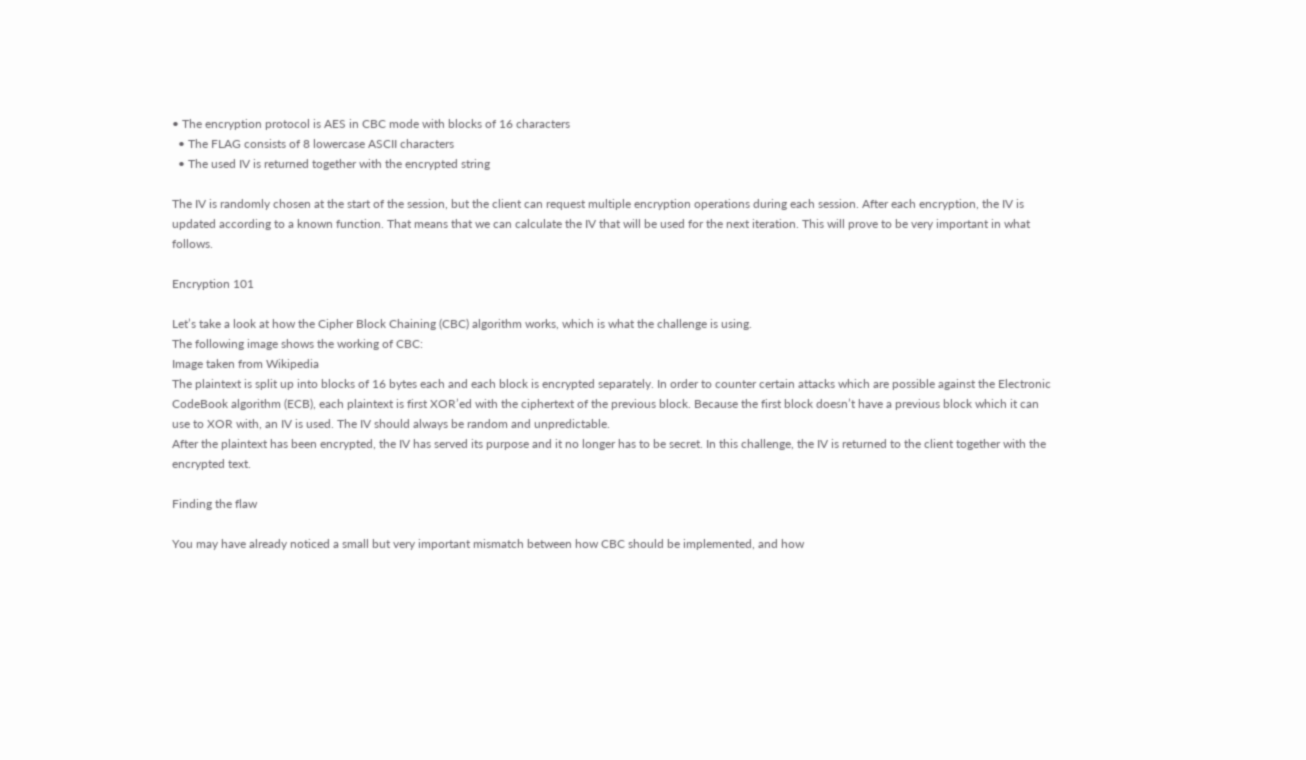• The encryption protocol is AES in CBC mode with blocks of 16 characters
  • The FLAG consists of 8 lowercase ASCII characters
  • The used IV is returned together with the encrypted string

The IV is randomly chosen at the start of the session, but the client can request multiple encryption operations during each session. After each encryption, the IV is updated according to a known function. That means that we can calculate the IV that will be used for the next iteration. This will prove to be very important in what follows.

Encryption 101

Let’s take a look at how the Cipher Block Chaining (CBC) algorithm works, which is what the challenge is using.
The following image shows the working of CBC:
Image taken from Wikipedia
The plaintext is split up into blocks of 16 bytes each and each block is encrypted separately. In order to counter certain attacks which are possible against the Electronic CodeBook algorithm (ECB), each plaintext is first XOR’ed with the ciphertext of the previous block. Because the first block doesn’t have a previous block which it can use to XOR with, an IV is used. The IV should always be random and unpredictable.
After the plaintext has been encrypted, the IV has served its purpose and it no longer has to be secret. In this challenge, the IV is returned to the client together with the encrypted text.

Finding the flaw

You may have already noticed a small but very important mismatch between how CBC should be implemented, and how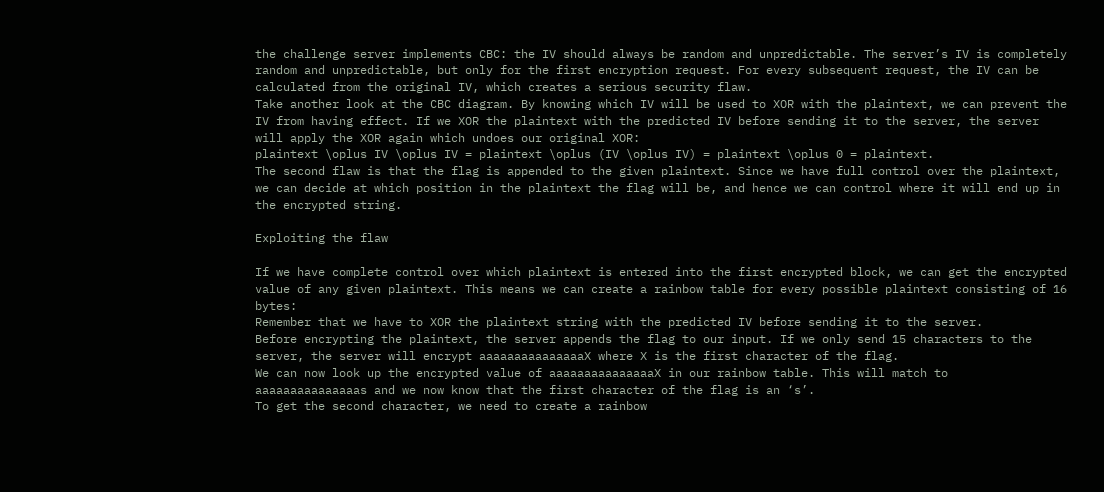the challenge server implements CBC: the IV should always be random and unpredictable. The server’s IV is completely random and unpredictable, but only for the first encryption request. For every subsequent request, the IV can be calculated from the original IV, which creates a serious security flaw.
Take another look at the CBC diagram. By knowing which IV will be used to XOR with the plaintext, we can prevent the IV from having effect. If we XOR the plaintext with the predicted IV before sending it to the server, the server will apply the XOR again which undoes our original XOR:
plaintext \oplus IV \oplus IV = plaintext \oplus (IV \oplus IV) = plaintext \oplus 0 = plaintext.
The second flaw is that the flag is appended to the given plaintext. Since we have full control over the plaintext, we can decide at which position in the plaintext the flag will be, and hence we can control where it will end up in the encrypted string.

Exploiting the flaw

If we have complete control over which plaintext is entered into the first encrypted block, we can get the encrypted value of any given plaintext. This means we can create a rainbow table for every possible plaintext consisting of 16 bytes:
Remember that we have to XOR the plaintext string with the predicted IV before sending it to the server.
Before encrypting the plaintext, the server appends the flag to our input. If we only send 15 characters to the server, the server will encrypt aaaaaaaaaaaaaaaX where X is the first character of the flag.
We can now look up the encrypted value of aaaaaaaaaaaaaaaX in our rainbow table. This will match to
aaaaaaaaaaaaaaas and we now know that the first character of the flag is an ‘s’.
To get the second character, we need to create a rainbow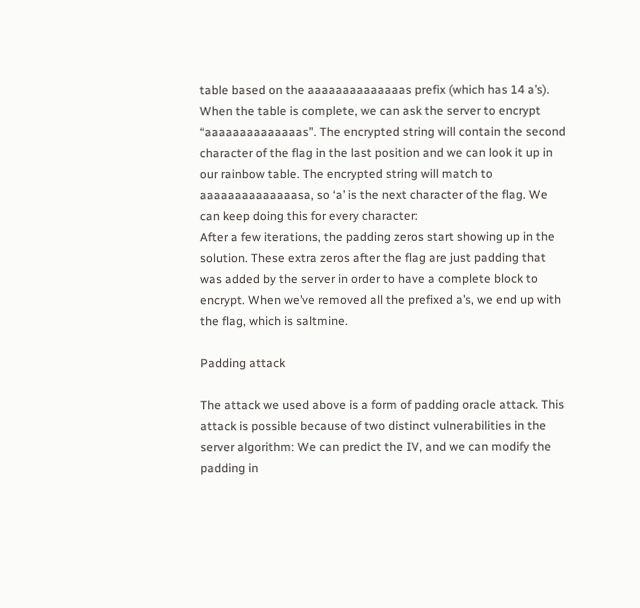table based on the aaaaaaaaaaaaaas prefix (which has 14 a’s). When the table is complete, we can ask the server to encrypt “aaaaaaaaaaaaaas”. The encrypted string will contain the second character of the flag in the last position and we can look it up in our rainbow table. The encrypted string will match to aaaaaaaaaaaaaasa, so ‘a’ is the next character of the flag. We can keep doing this for every character:
After a few iterations, the padding zeros start showing up in the solution. These extra zeros after the flag are just padding that was added by the server in order to have a complete block to encrypt. When we’ve removed all the prefixed a’s, we end up with the flag, which is saltmine.

Padding attack

The attack we used above is a form of padding oracle attack. This attack is possible because of two distinct vulnerabilities in the server algorithm: We can predict the IV, and we can modify the padding in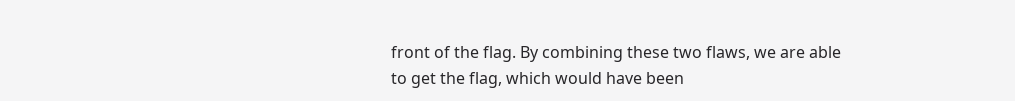front of the flag. By combining these two flaws, we are able to get the flag, which would have been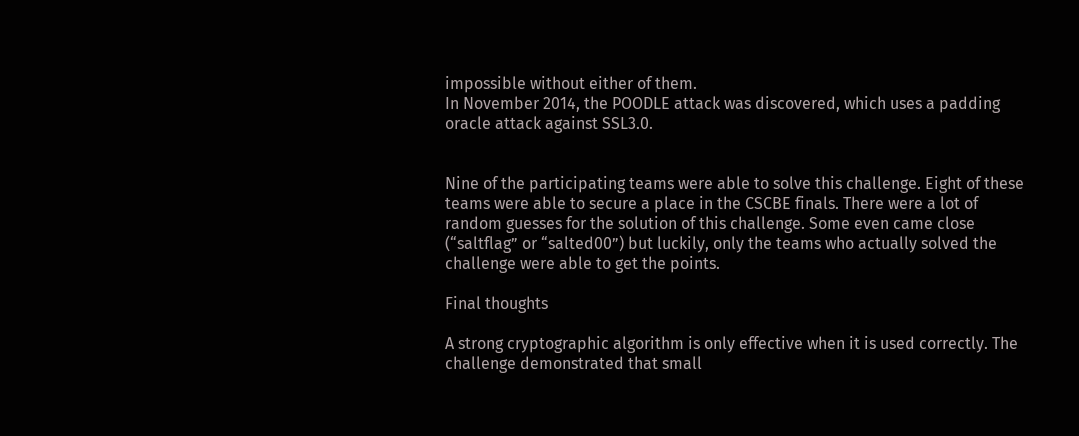impossible without either of them.
In November 2014, the POODLE attack was discovered, which uses a padding oracle attack against SSL3.0.


Nine of the participating teams were able to solve this challenge. Eight of these teams were able to secure a place in the CSCBE finals. There were a lot of random guesses for the solution of this challenge. Some even came close (“saltflag” or “salted00”) but luckily, only the teams who actually solved the challenge were able to get the points.

Final thoughts

A strong cryptographic algorithm is only effective when it is used correctly. The challenge demonstrated that small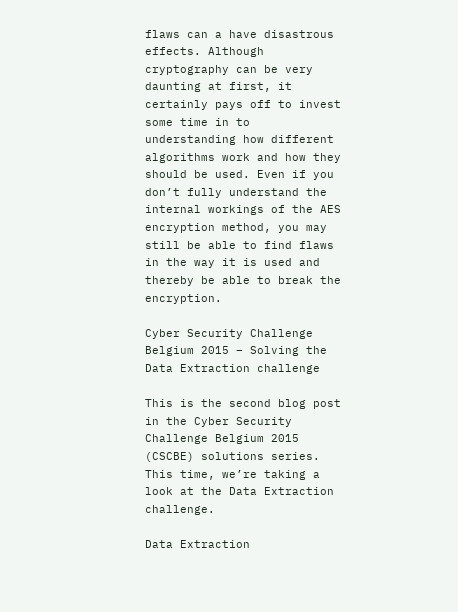flaws can a have disastrous effects. Although cryptography can be very daunting at first, it certainly pays off to invest some time in to understanding how different algorithms work and how they should be used. Even if you don’t fully understand the internal workings of the AES encryption method, you may still be able to find flaws in the way it is used and thereby be able to break the encryption.

Cyber Security Challenge Belgium 2015 – Solving the Data Extraction challenge

This is the second blog post in the Cyber Security Challenge Belgium 2015 (CSCBE) solutions series. This time, we’re taking a look at the Data Extraction challenge.

Data Extraction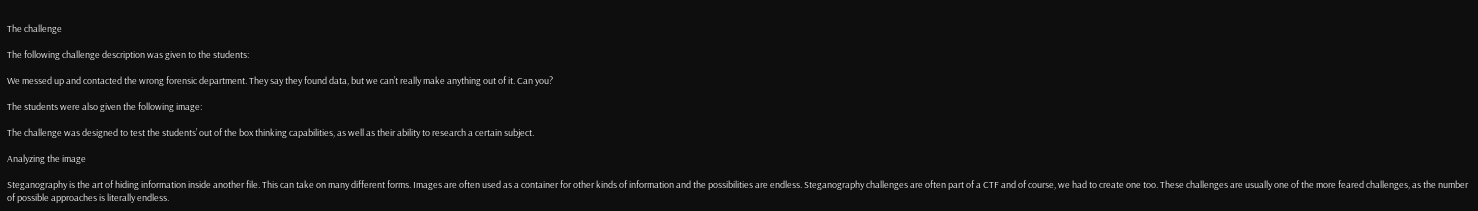The challenge

The following challenge description was given to the students:

We messed up and contacted the wrong forensic department. They say they found data, but we can’t really make anything out of it. Can you?

The students were also given the following image:

The challenge was designed to test the students’ out of the box thinking capabilities, as well as their ability to research a certain subject.

Analyzing the image

Steganography is the art of hiding information inside another file. This can take on many different forms. Images are often used as a container for other kinds of information and the possibilities are endless. Steganography challenges are often part of a CTF and of course, we had to create one too. These challenges are usually one of the more feared challenges, as the number of possible approaches is literally endless.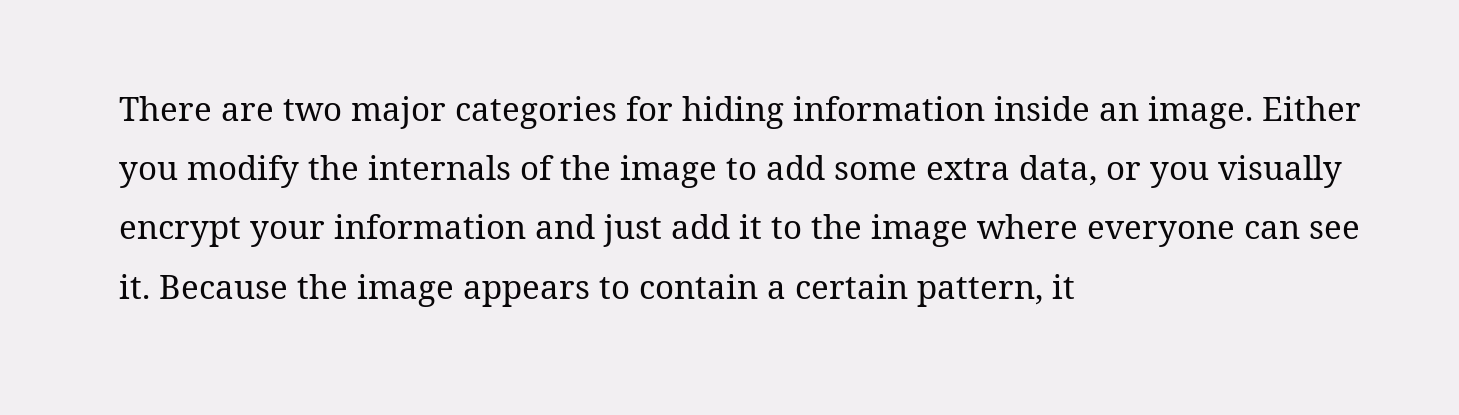There are two major categories for hiding information inside an image. Either you modify the internals of the image to add some extra data, or you visually encrypt your information and just add it to the image where everyone can see it. Because the image appears to contain a certain pattern, it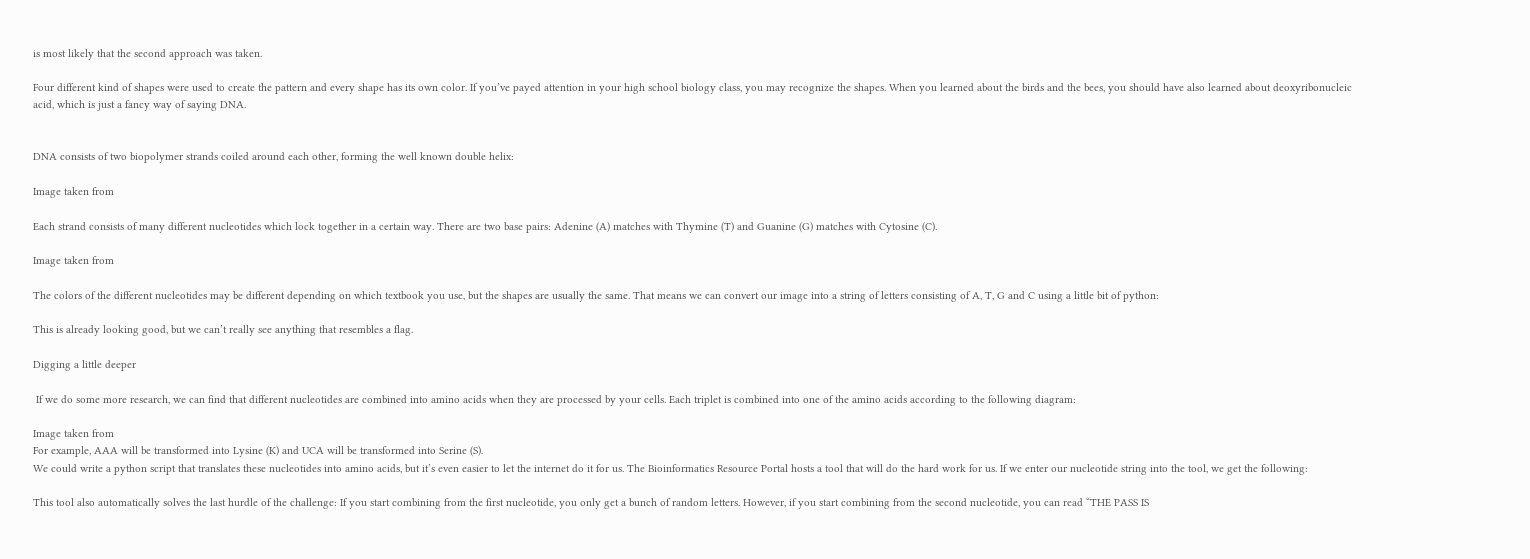is most likely that the second approach was taken.

Four different kind of shapes were used to create the pattern and every shape has its own color. If you’ve payed attention in your high school biology class, you may recognize the shapes. When you learned about the birds and the bees, you should have also learned about deoxyribonucleic acid, which is just a fancy way of saying DNA.


DNA consists of two biopolymer strands coiled around each other, forming the well known double helix:

Image taken from

Each strand consists of many different nucleotides which lock together in a certain way. There are two base pairs: Adenine (A) matches with Thymine (T) and Guanine (G) matches with Cytosine (C).

Image taken from

The colors of the different nucleotides may be different depending on which textbook you use, but the shapes are usually the same. That means we can convert our image into a string of letters consisting of A, T, G and C using a little bit of python:

This is already looking good, but we can’t really see anything that resembles a flag.

Digging a little deeper

 If we do some more research, we can find that different nucleotides are combined into amino acids when they are processed by your cells. Each triplet is combined into one of the amino acids according to the following diagram:

Image taken from
For example, AAA will be transformed into Lysine (K) and UCA will be transformed into Serine (S).
We could write a python script that translates these nucleotides into amino acids, but it’s even easier to let the internet do it for us. The Bioinformatics Resource Portal hosts a tool that will do the hard work for us. If we enter our nucleotide string into the tool, we get the following:

This tool also automatically solves the last hurdle of the challenge: If you start combining from the first nucleotide, you only get a bunch of random letters. However, if you start combining from the second nucleotide, you can read “THE PASS IS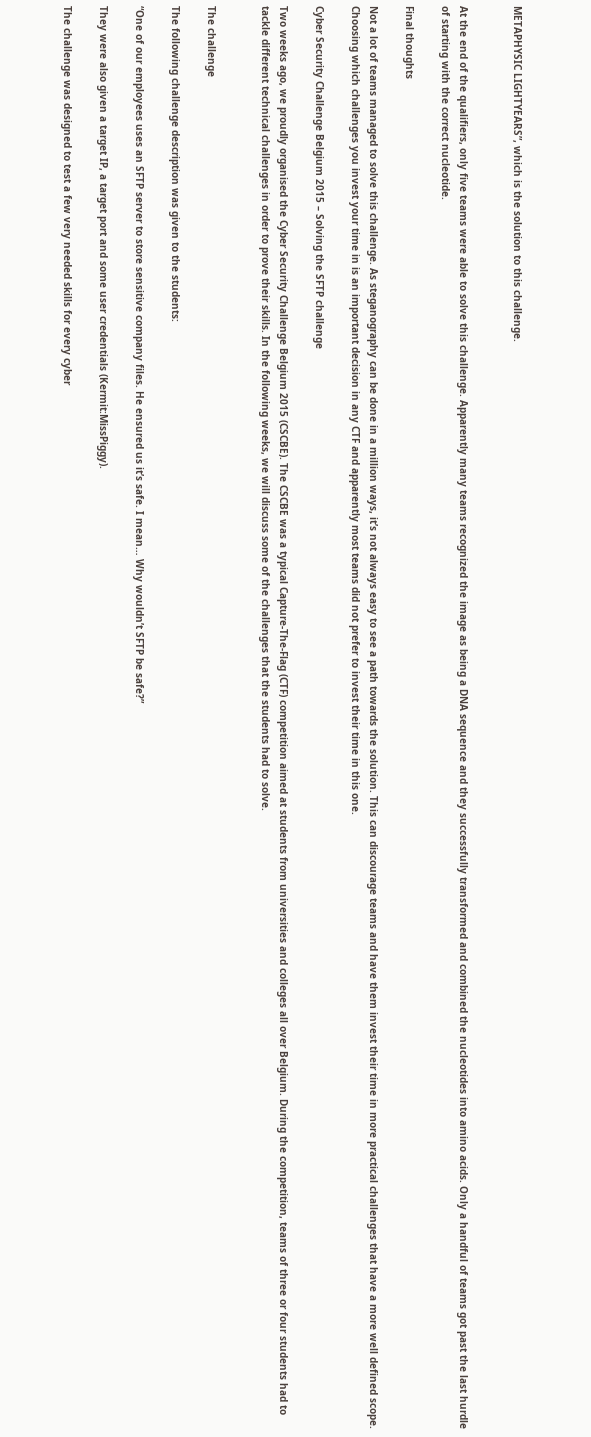METAPHYSIC LIGHTYEARS”, which is the solution to this challenge.


At the end of the qualifiers, only five teams were able to solve this challenge. Apparently many teams recognized the image as being a DNA sequence and they successfully transformed and combined the nucleotides into amino acids. Only a handful of teams got past the last hurdle of starting with the correct nucleotide.

Final thoughts

Not a lot of teams managed to solve this challenge. As steganography can be done in a million ways, it’s not always easy to see a path towards the solution. This can discourage teams and have them invest their time in more practical challenges that have a more well defined scope. Choosing which challenges you invest your time in is an important decision in any CTF and apparently most teams did not prefer to invest their time in this one.

Cyber Security Challenge Belgium 2015 – Solving the SFTP challenge

Two weeks ago, we proudly organised the Cyber Security Challenge Belgium 2015 (CSCBE). The CSCBE was a typical Capture-The-Flag (CTF) competition aimed at students from universities and colleges all over Belgium. During the competition, teams of three or four students had to tackle different technical challenges in order to prove their skills. In the following weeks, we will discuss some of the challenges that the students had to solve.


The challenge

The following challenge description was given to the students:

“One of our employees uses an SFTP server to store sensitive company files. He ensured us it’s safe. I mean… Why wouldn’t SFTP be safe?”

They were also given a target IP, a target port and some user credentials (Kermit:MissPiggy).

The challenge was designed to test a few very needed skills for every cyber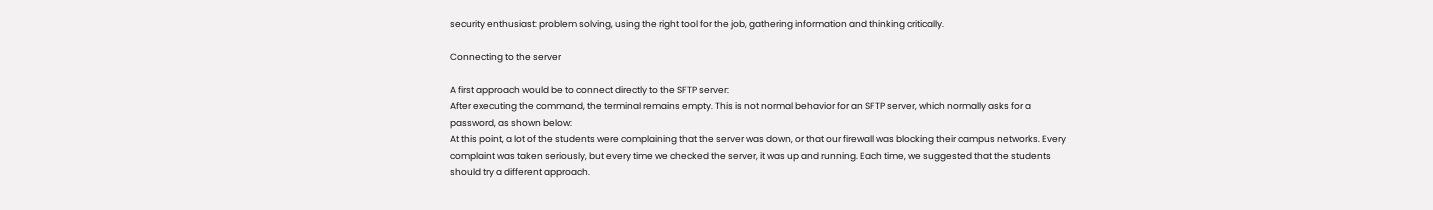security enthusiast: problem solving, using the right tool for the job, gathering information and thinking critically.

Connecting to the server

A first approach would be to connect directly to the SFTP server:
After executing the command, the terminal remains empty. This is not normal behavior for an SFTP server, which normally asks for a password, as shown below:
At this point, a lot of the students were complaining that the server was down, or that our firewall was blocking their campus networks. Every complaint was taken seriously, but every time we checked the server, it was up and running. Each time, we suggested that the students should try a different approach.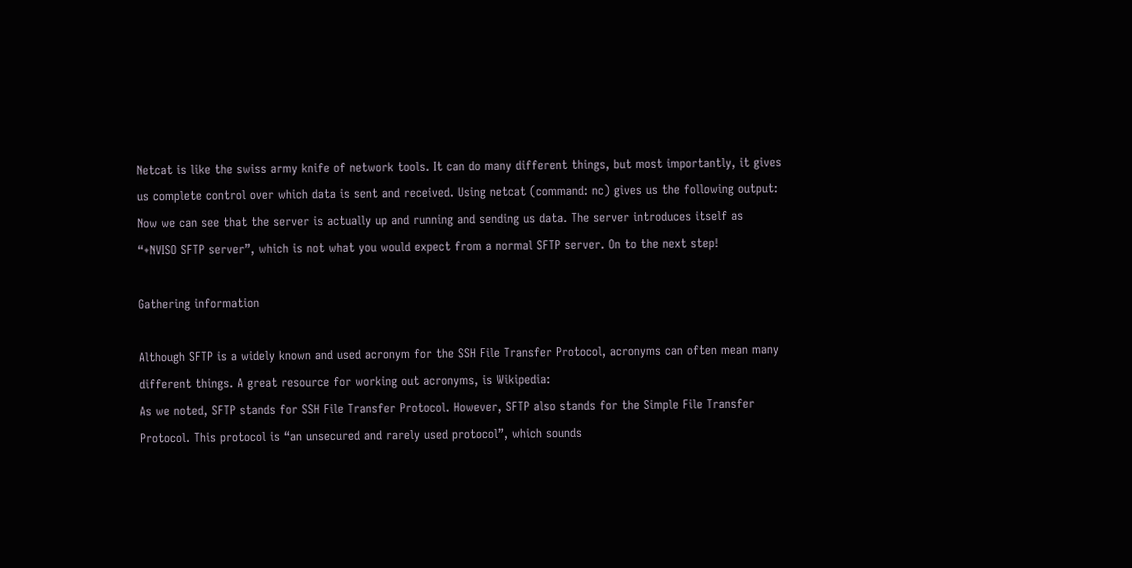Netcat is like the swiss army knife of network tools. It can do many different things, but most importantly, it gives us complete control over which data is sent and received. Using netcat (command: nc) gives us the following output:
Now we can see that the server is actually up and running and sending us data. The server introduces itself as “+NVISO SFTP server”, which is not what you would expect from a normal SFTP server. On to the next step!

Gathering information

Although SFTP is a widely known and used acronym for the SSH File Transfer Protocol, acronyms can often mean many different things. A great resource for working out acronyms, is Wikipedia:
As we noted, SFTP stands for SSH File Transfer Protocol. However, SFTP also stands for the Simple File Transfer Protocol. This protocol is “an unsecured and rarely used protocol”, which sounds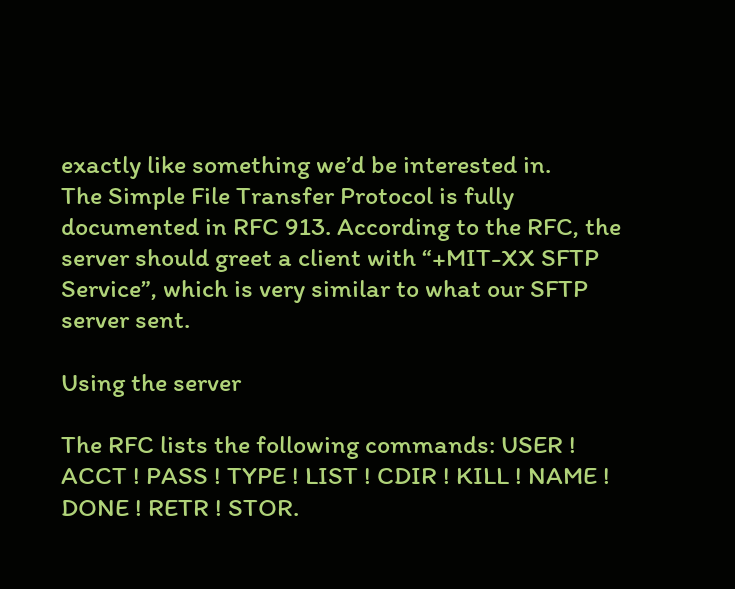exactly like something we’d be interested in.
The Simple File Transfer Protocol is fully documented in RFC 913. According to the RFC, the server should greet a client with “+MIT-XX SFTP Service”, which is very similar to what our SFTP server sent.

Using the server

The RFC lists the following commands: USER ! ACCT ! PASS ! TYPE ! LIST ! CDIR ! KILL ! NAME ! DONE ! RETR ! STOR.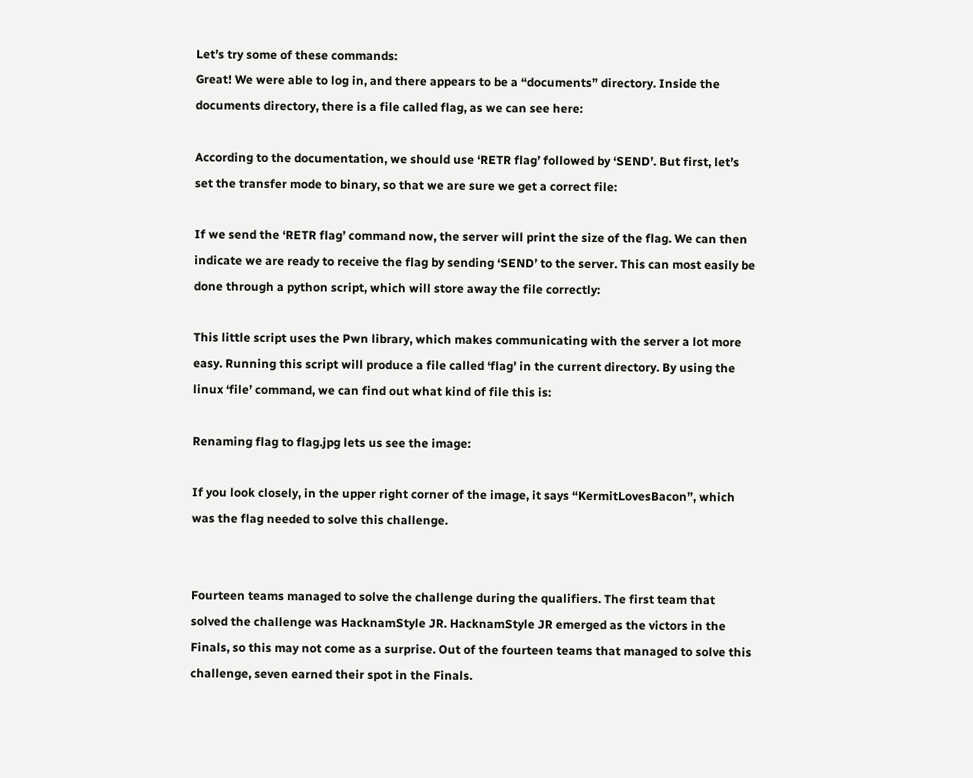Let’s try some of these commands:
Great! We were able to log in, and there appears to be a “documents” directory. Inside the documents directory, there is a file called flag, as we can see here:

According to the documentation, we should use ‘RETR flag’ followed by ‘SEND’. But first, let’s set the transfer mode to binary, so that we are sure we get a correct file:

If we send the ‘RETR flag’ command now, the server will print the size of the flag. We can then indicate we are ready to receive the flag by sending ‘SEND’ to the server. This can most easily be done through a python script, which will store away the file correctly:

This little script uses the Pwn library, which makes communicating with the server a lot more easy. Running this script will produce a file called ‘flag’ in the current directory. By using the linux ‘file’ command, we can find out what kind of file this is:

Renaming flag to flag.jpg lets us see the image:

If you look closely, in the upper right corner of the image, it says “KermitLovesBacon”, which was the flag needed to solve this challenge.


Fourteen teams managed to solve the challenge during the qualifiers. The first team that solved the challenge was HacknamStyle JR. HacknamStyle JR emerged as the victors in the Finals, so this may not come as a surprise. Out of the fourteen teams that managed to solve this challenge, seven earned their spot in the Finals.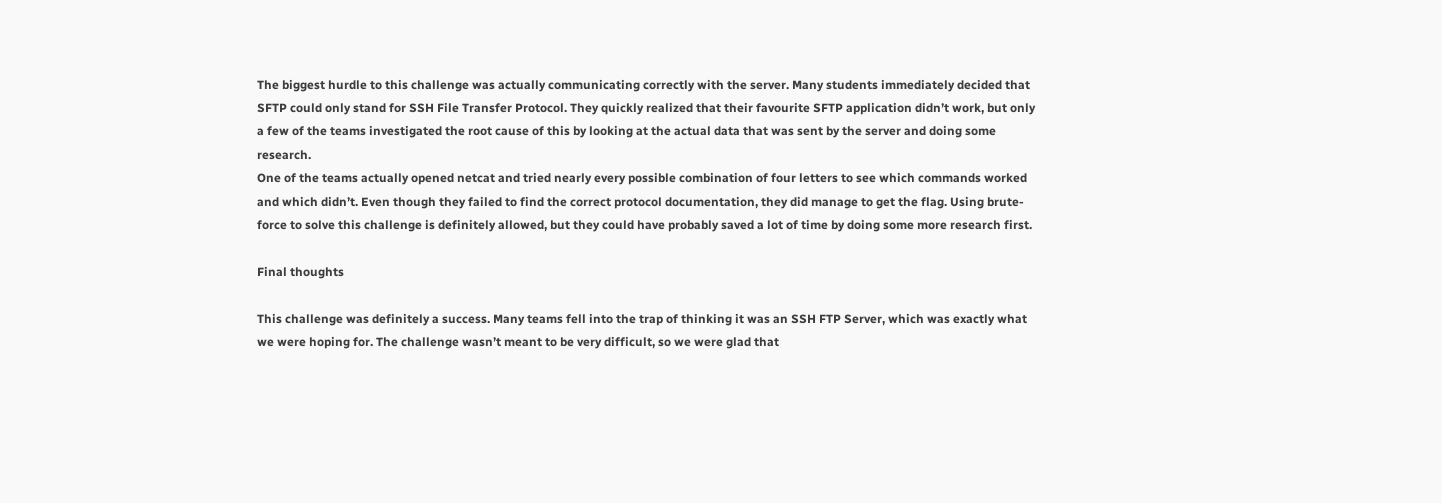The biggest hurdle to this challenge was actually communicating correctly with the server. Many students immediately decided that SFTP could only stand for SSH File Transfer Protocol. They quickly realized that their favourite SFTP application didn’t work, but only a few of the teams investigated the root cause of this by looking at the actual data that was sent by the server and doing some research.
One of the teams actually opened netcat and tried nearly every possible combination of four letters to see which commands worked and which didn’t. Even though they failed to find the correct protocol documentation, they did manage to get the flag. Using brute-force to solve this challenge is definitely allowed, but they could have probably saved a lot of time by doing some more research first.

Final thoughts

This challenge was definitely a success. Many teams fell into the trap of thinking it was an SSH FTP Server, which was exactly what we were hoping for. The challenge wasn’t meant to be very difficult, so we were glad that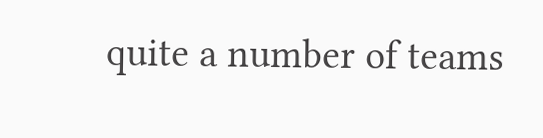quite a number of teams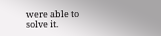were able to solve it.